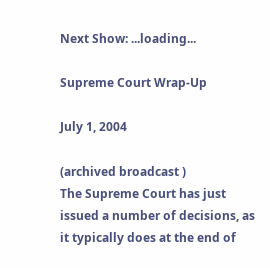Next Show: ...loading...

Supreme Court Wrap-Up

July 1, 2004

(archived broadcast )
The Supreme Court has just issued a number of decisions, as it typically does at the end of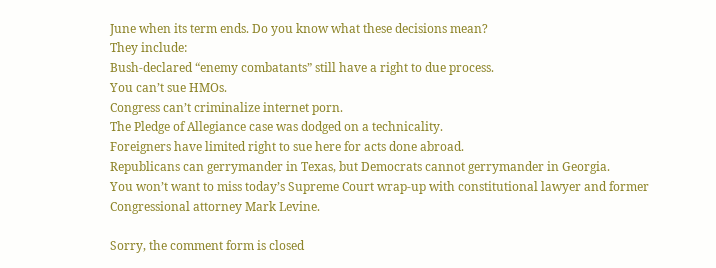June when its term ends. Do you know what these decisions mean?
They include:
Bush-declared “enemy combatants” still have a right to due process.
You can’t sue HMOs.
Congress can’t criminalize internet porn.
The Pledge of Allegiance case was dodged on a technicality.
Foreigners have limited right to sue here for acts done abroad.
Republicans can gerrymander in Texas, but Democrats cannot gerrymander in Georgia.
You won’t want to miss today’s Supreme Court wrap-up with constitutional lawyer and former Congressional attorney Mark Levine.

Sorry, the comment form is closed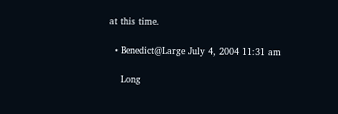at this time.

  • Benedict@Large July 4, 2004 11:31 am

    Long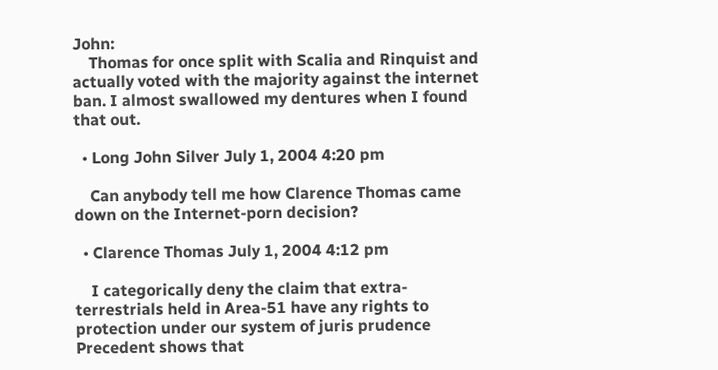John:
    Thomas for once split with Scalia and Rinquist and actually voted with the majority against the internet ban. I almost swallowed my dentures when I found that out.

  • Long John Silver July 1, 2004 4:20 pm

    Can anybody tell me how Clarence Thomas came down on the Internet-porn decision?

  • Clarence Thomas July 1, 2004 4:12 pm

    I categorically deny the claim that extra-terrestrials held in Area-51 have any rights to protection under our system of juris prudence Precedent shows that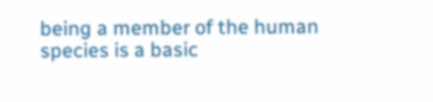being a member of the human species is a basic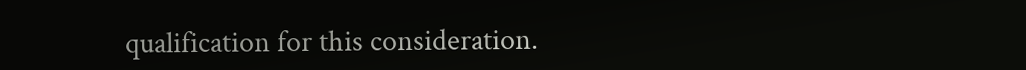qualification for this consideration.